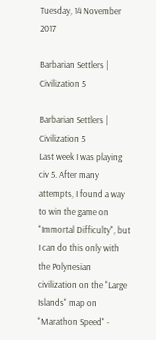Tuesday, 14 November 2017

Barbarian Settlers | Civilization 5

Barbarian Settlers | Civilization 5
Last week I was playing civ 5. After many attempts, I found a way to win the game on "Immortal Difficulty", but I can do this only with the Polynesian civilization on the "Large Islands" map on "Marathon Speed" -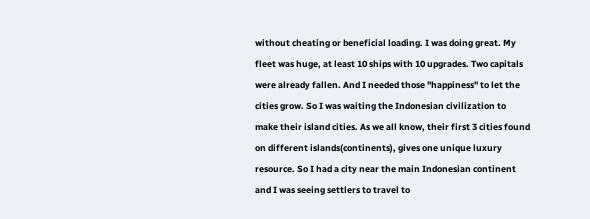without cheating or beneficial loading. I was doing great. My fleet was huge, at least 10 ships with 10 upgrades. Two capitals were already fallen. And I needed those "happiness" to let the cities grow. So I was waiting the Indonesian civilization to make their island cities. As we all know, their first 3 cities found on different islands(continents), gives one unique luxury resource. So I had a city near the main Indonesian continent and I was seeing settlers to travel to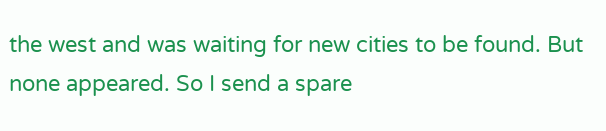the west and was waiting for new cities to be found. But none appeared. So I send a spare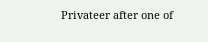Privateer after one of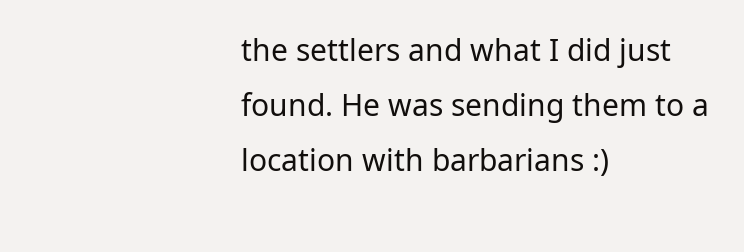the settlers and what I did just found. He was sending them to a location with barbarians :)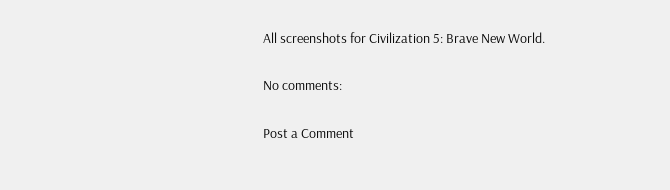All screenshots for Civilization 5: Brave New World.

No comments:

Post a Comment